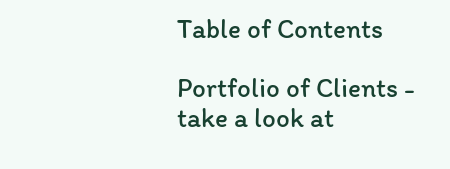Table of Contents

Portfolio of Clients - take a look at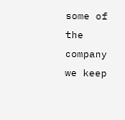some of the company we keep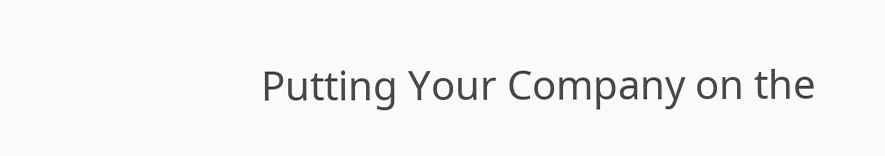Putting Your Company on the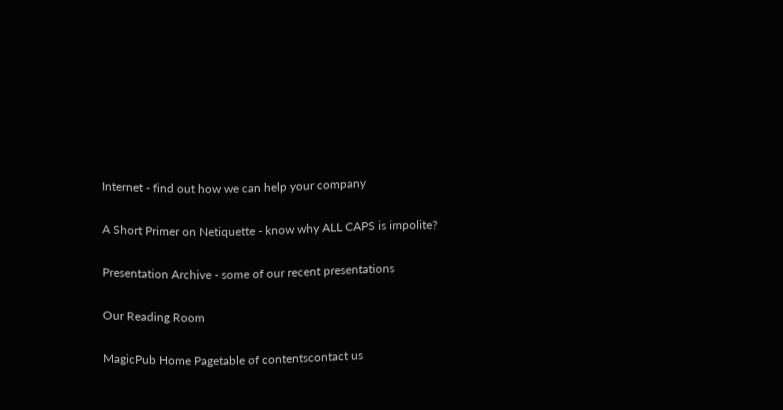Internet - find out how we can help your company

A Short Primer on Netiquette - know why ALL CAPS is impolite?

Presentation Archive - some of our recent presentations

Our Reading Room

MagicPub Home Pagetable of contentscontact us